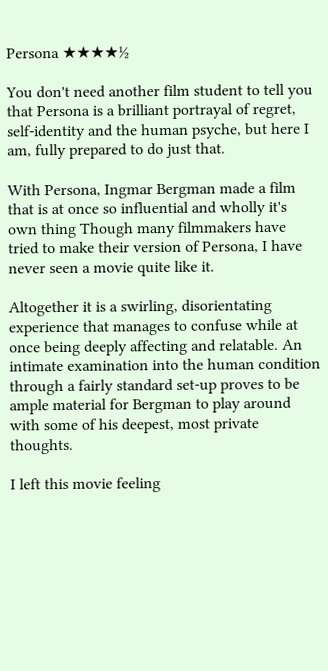Persona ★★★★½

You don't need another film student to tell you that Persona is a brilliant portrayal of regret, self-identity and the human psyche, but here I am, fully prepared to do just that.

With Persona, Ingmar Bergman made a film that is at once so influential and wholly it's own thing Though many filmmakers have tried to make their version of Persona, I have never seen a movie quite like it.

Altogether it is a swirling, disorientating experience that manages to confuse while at once being deeply affecting and relatable. An intimate examination into the human condition through a fairly standard set-up proves to be ample material for Bergman to play around with some of his deepest, most private thoughts.

I left this movie feeling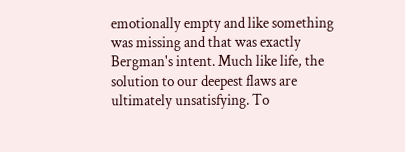emotionally empty and like something was missing and that was exactly Bergman's intent. Much like life, the solution to our deepest flaws are ultimately unsatisfying. To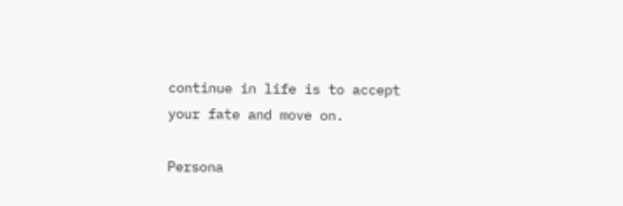continue in life is to accept your fate and move on.

Persona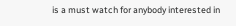is a must watch for anybody interested in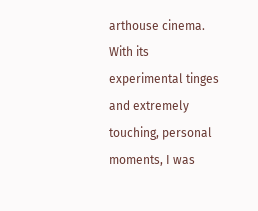arthouse cinema. With its experimental tinges and extremely touching, personal moments, I was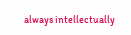always intellectually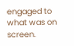engaged to what was on screen.